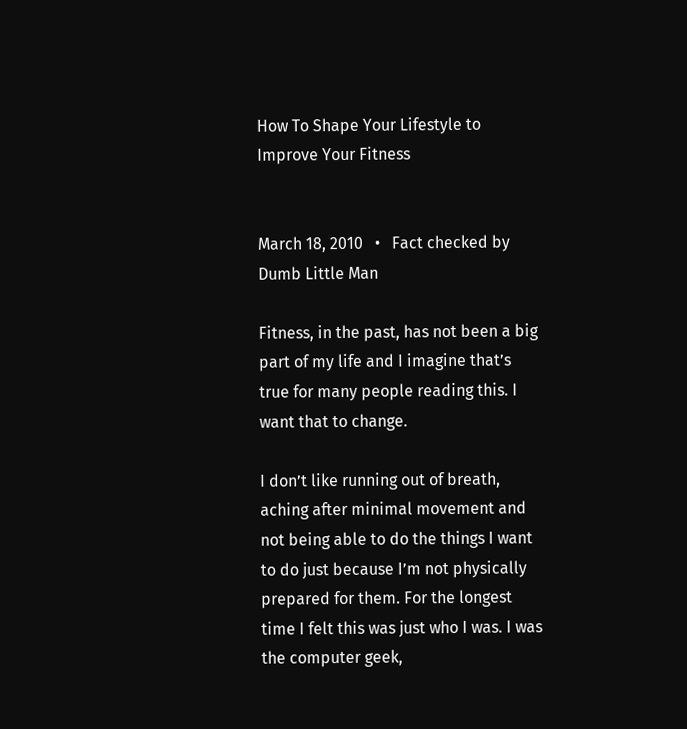How To Shape Your Lifestyle to Improve Your Fitness


March 18, 2010   •   Fact checked by Dumb Little Man

Fitness, in the past, has not been a big part of my life and I imagine that’s true for many people reading this. I want that to change.

I don’t like running out of breath, aching after minimal movement and not being able to do the things I want to do just because I’m not physically prepared for them. For the longest time I felt this was just who I was. I was the computer geek,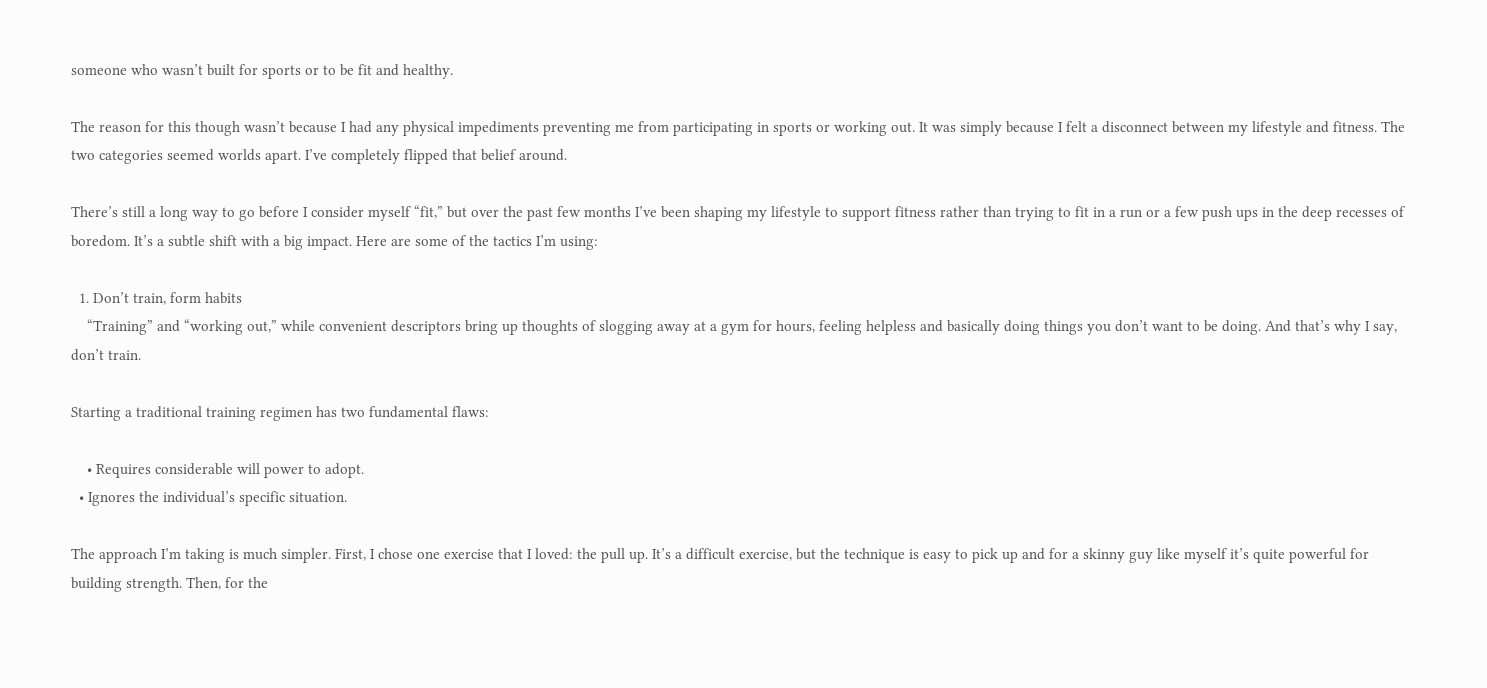someone who wasn’t built for sports or to be fit and healthy.

The reason for this though wasn’t because I had any physical impediments preventing me from participating in sports or working out. It was simply because I felt a disconnect between my lifestyle and fitness. The two categories seemed worlds apart. I’ve completely flipped that belief around.

There’s still a long way to go before I consider myself “fit,” but over the past few months I’ve been shaping my lifestyle to support fitness rather than trying to fit in a run or a few push ups in the deep recesses of boredom. It’s a subtle shift with a big impact. Here are some of the tactics I’m using:

  1. Don’t train, form habits
    “Training” and “working out,” while convenient descriptors bring up thoughts of slogging away at a gym for hours, feeling helpless and basically doing things you don’t want to be doing. And that’s why I say, don’t train.

Starting a traditional training regimen has two fundamental flaws:

    • Requires considerable will power to adopt.
  • Ignores the individual’s specific situation.

The approach I’m taking is much simpler. First, I chose one exercise that I loved: the pull up. It’s a difficult exercise, but the technique is easy to pick up and for a skinny guy like myself it’s quite powerful for building strength. Then, for the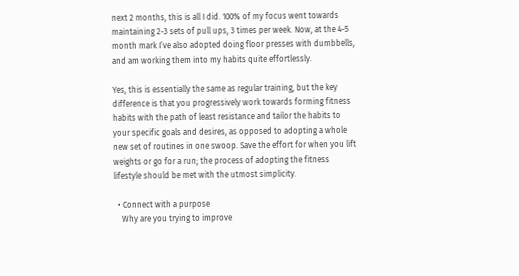next 2 months, this is all I did. 100% of my focus went towards maintaining 2-3 sets of pull ups, 3 times per week. Now, at the 4-5 month mark I’ve also adopted doing floor presses with dumbbells, and am working them into my habits quite effortlessly.

Yes, this is essentially the same as regular training, but the key difference is that you progressively work towards forming fitness habits with the path of least resistance and tailor the habits to your specific goals and desires, as opposed to adopting a whole new set of routines in one swoop. Save the effort for when you lift weights or go for a run; the process of adopting the fitness lifestyle should be met with the utmost simplicity.

  • Connect with a purpose
    Why are you trying to improve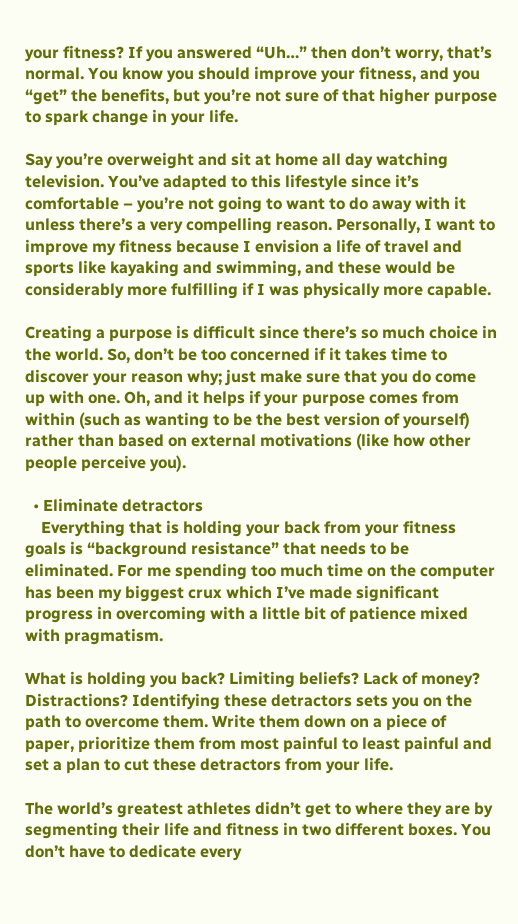your fitness? If you answered “Uh…” then don’t worry, that’s normal. You know you should improve your fitness, and you “get” the benefits, but you’re not sure of that higher purpose to spark change in your life.

Say you’re overweight and sit at home all day watching television. You’ve adapted to this lifestyle since it’s comfortable – you’re not going to want to do away with it unless there’s a very compelling reason. Personally, I want to improve my fitness because I envision a life of travel and sports like kayaking and swimming, and these would be considerably more fulfilling if I was physically more capable.

Creating a purpose is difficult since there’s so much choice in the world. So, don’t be too concerned if it takes time to discover your reason why; just make sure that you do come up with one. Oh, and it helps if your purpose comes from within (such as wanting to be the best version of yourself) rather than based on external motivations (like how other people perceive you).

  • Eliminate detractors
    Everything that is holding your back from your fitness goals is “background resistance” that needs to be eliminated. For me spending too much time on the computer has been my biggest crux which I’ve made significant progress in overcoming with a little bit of patience mixed with pragmatism.

What is holding you back? Limiting beliefs? Lack of money? Distractions? Identifying these detractors sets you on the path to overcome them. Write them down on a piece of paper, prioritize them from most painful to least painful and set a plan to cut these detractors from your life.

The world’s greatest athletes didn’t get to where they are by segmenting their life and fitness in two different boxes. You don’t have to dedicate every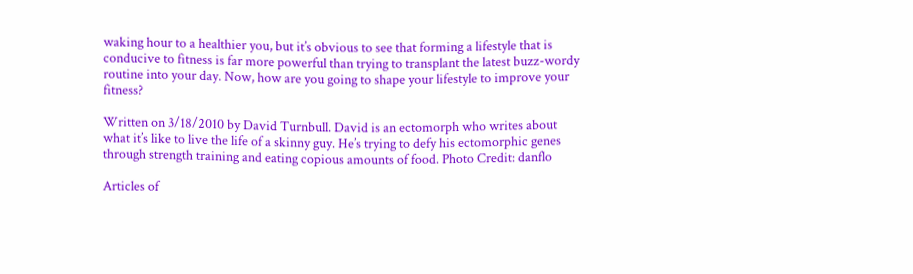waking hour to a healthier you, but it’s obvious to see that forming a lifestyle that is conducive to fitness is far more powerful than trying to transplant the latest buzz-wordy routine into your day. Now, how are you going to shape your lifestyle to improve your fitness?

Written on 3/18/2010 by David Turnbull. David is an ectomorph who writes about what it’s like to live the life of a skinny guy. He’s trying to defy his ectomorphic genes through strength training and eating copious amounts of food. Photo Credit: danflo

Articles of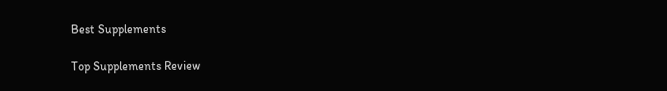Best Supplements

Top Supplements Review